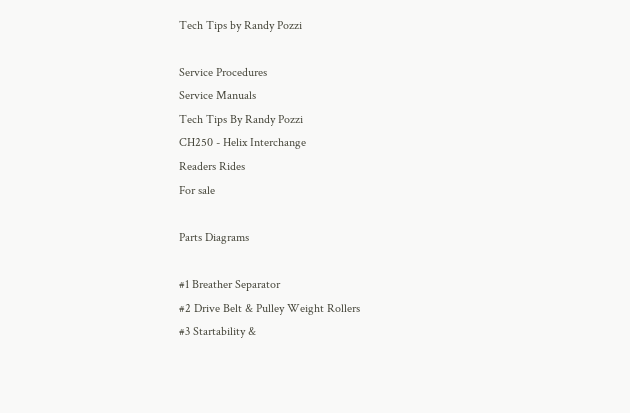Tech Tips by Randy Pozzi

Service Procedures
Service Manuals
Tech Tips By Randy Pozzi
CH250 - Helix Interchange
Readers Rides
For sale

Parts Diagrams

#1 Breather Separator
#2 Drive Belt & Pulley Weight Rollers
#3 Startability &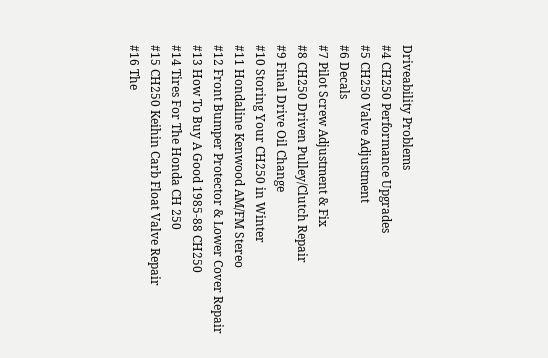Driveability Problems
#4 CH250 Performance Upgrades
#5 CH250 Valve Adjustment
#6 Decals
#7 Pilot Screw Adjustment & Fix
#8 CH250 Driven Pulley/Clutch Repair
#9 Final Drive Oil Change
#10 Storing Your CH250 in Winter
#11 Hondaline Kenwood AM/FM Stereo
#12 Front Bumper Protector & Lower Cover Repair
#13 How To Buy A Good 1985-88 CH250
#14 Tires For The Honda CH 250
#15 CH250 Keihin Carb Float Valve Repair
#16 The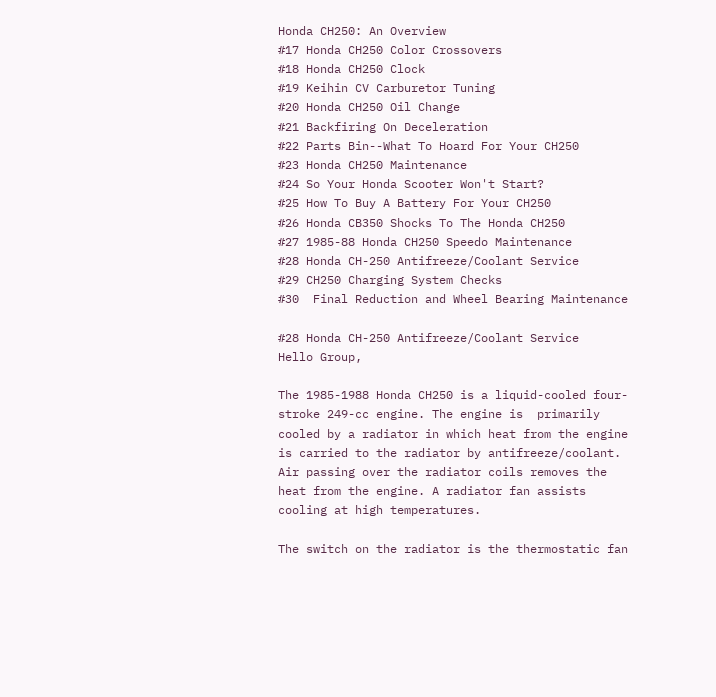Honda CH250: An Overview
#17 Honda CH250 Color Crossovers
#18 Honda CH250 Clock
#19 Keihin CV Carburetor Tuning
#20 Honda CH250 Oil Change
#21 Backfiring On Deceleration
#22 Parts Bin--What To Hoard For Your CH250
#23 Honda CH250 Maintenance
#24 So Your Honda Scooter Won't Start?
#25 How To Buy A Battery For Your CH250
#26 Honda CB350 Shocks To The Honda CH250
#27 1985-88 Honda CH250 Speedo Maintenance
#28 Honda CH-250 Antifreeze/Coolant Service
#29 CH250 Charging System Checks
#30  Final Reduction and Wheel Bearing Maintenance

#28 Honda CH-250 Antifreeze/Coolant Service
Hello Group,

The 1985-1988 Honda CH250 is a liquid-cooled four-stroke 249-cc engine. The engine is  primarily cooled by a radiator in which heat from the engine is carried to the radiator by antifreeze/coolant. Air passing over the radiator coils removes the heat from the engine. A radiator fan assists cooling at high temperatures.

The switch on the radiator is the thermostatic fan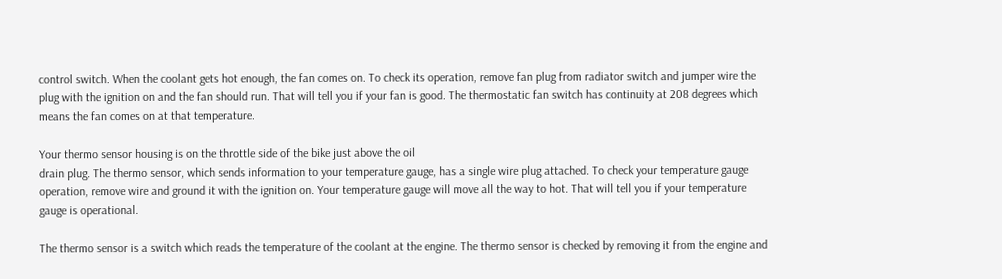control switch. When the coolant gets hot enough, the fan comes on. To check its operation, remove fan plug from radiator switch and jumper wire the plug with the ignition on and the fan should run. That will tell you if your fan is good. The thermostatic fan switch has continuity at 208 degrees which means the fan comes on at that temperature.

Your thermo sensor housing is on the throttle side of the bike just above the oil
drain plug. The thermo sensor, which sends information to your temperature gauge, has a single wire plug attached. To check your temperature gauge operation, remove wire and ground it with the ignition on. Your temperature gauge will move all the way to hot. That will tell you if your temperature gauge is operational.

The thermo sensor is a switch which reads the temperature of the coolant at the engine. The thermo sensor is checked by removing it from the engine and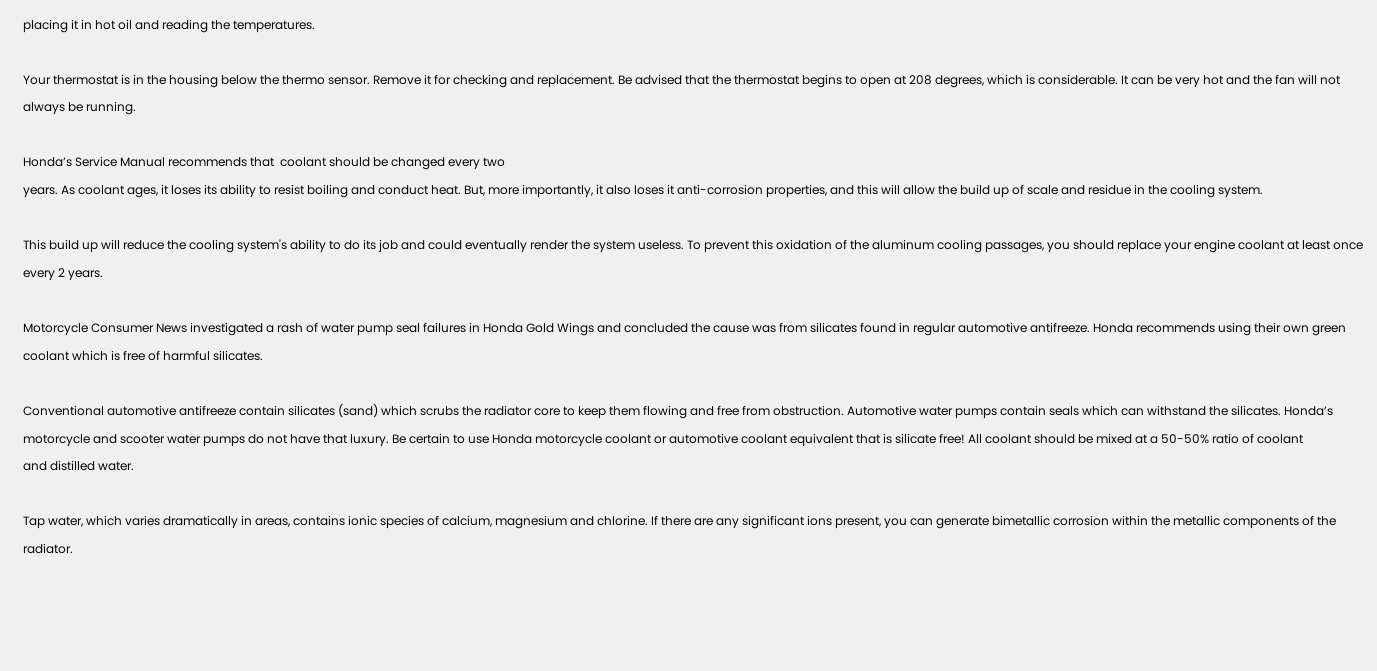placing it in hot oil and reading the temperatures.

Your thermostat is in the housing below the thermo sensor. Remove it for checking and replacement. Be advised that the thermostat begins to open at 208 degrees, which is considerable. It can be very hot and the fan will not always be running.

Honda’s Service Manual recommends that  coolant should be changed every two
years. As coolant ages, it loses its ability to resist boiling and conduct heat. But, more importantly, it also loses it anti-corrosion properties, and this will allow the build up of scale and residue in the cooling system.

This build up will reduce the cooling system's ability to do its job and could eventually render the system useless. To prevent this oxidation of the aluminum cooling passages, you should replace your engine coolant at least once every 2 years.

Motorcycle Consumer News investigated a rash of water pump seal failures in Honda Gold Wings and concluded the cause was from silicates found in regular automotive antifreeze. Honda recommends using their own green coolant which is free of harmful silicates.

Conventional automotive antifreeze contain silicates (sand) which scrubs the radiator core to keep them flowing and free from obstruction. Automotive water pumps contain seals which can withstand the silicates. Honda’s motorcycle and scooter water pumps do not have that luxury. Be certain to use Honda motorcycle coolant or automotive coolant equivalent that is silicate free! All coolant should be mixed at a 50-50% ratio of coolant
and distilled water.

Tap water, which varies dramatically in areas, contains ionic species of calcium, magnesium and chlorine. If there are any significant ions present, you can generate bimetallic corrosion within the metallic components of the radiator.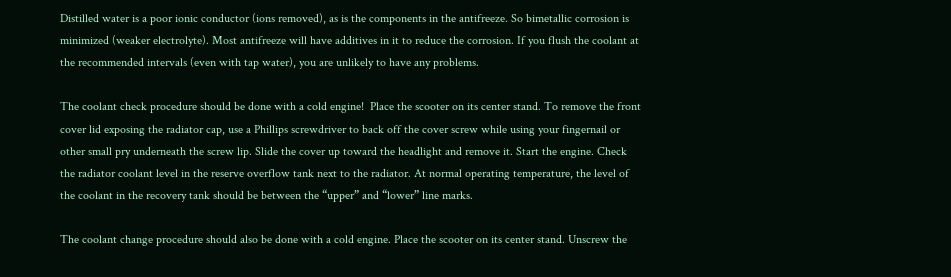Distilled water is a poor ionic conductor (ions removed), as is the components in the antifreeze. So bimetallic corrosion is minimized (weaker electrolyte). Most antifreeze will have additives in it to reduce the corrosion. If you flush the coolant at the recommended intervals (even with tap water), you are unlikely to have any problems.

The coolant check procedure should be done with a cold engine!  Place the scooter on its center stand. To remove the front cover lid exposing the radiator cap, use a Phillips screwdriver to back off the cover screw while using your fingernail or other small pry underneath the screw lip. Slide the cover up toward the headlight and remove it. Start the engine. Check the radiator coolant level in the reserve overflow tank next to the radiator. At normal operating temperature, the level of the coolant in the recovery tank should be between the “upper” and “lower” line marks.

The coolant change procedure should also be done with a cold engine. Place the scooter on its center stand. Unscrew the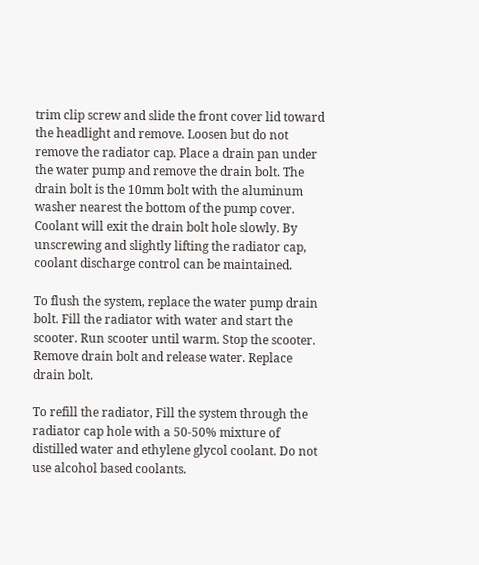trim clip screw and slide the front cover lid toward the headlight and remove. Loosen but do not remove the radiator cap. Place a drain pan under the water pump and remove the drain bolt. The drain bolt is the 10mm bolt with the aluminum washer nearest the bottom of the pump cover. Coolant will exit the drain bolt hole slowly. By unscrewing and slightly lifting the radiator cap, coolant discharge control can be maintained.

To flush the system, replace the water pump drain bolt. Fill the radiator with water and start the scooter. Run scooter until warm. Stop the scooter. Remove drain bolt and release water. Replace drain bolt.

To refill the radiator, Fill the system through the radiator cap hole with a 50-50% mixture of distilled water and ethylene glycol coolant. Do not use alcohol based coolants.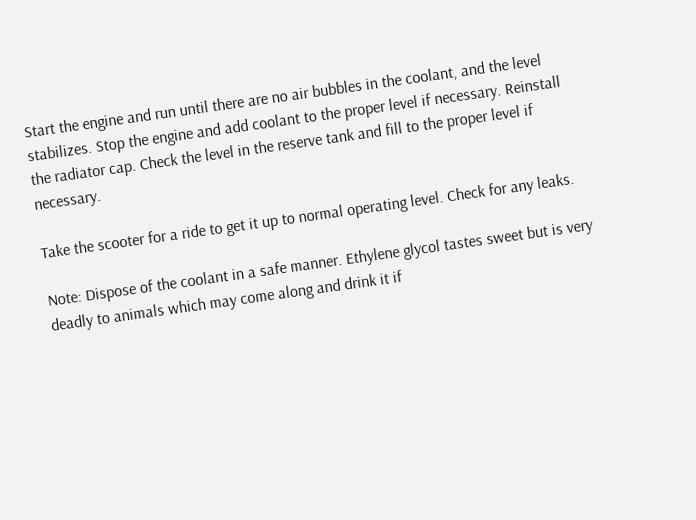Start the engine and run until there are no air bubbles in the coolant, and the level stabilizes. Stop the engine and add coolant to the proper level if necessary. Reinstall the radiator cap. Check the level in the reserve tank and fill to the proper level if necessary.

Take the scooter for a ride to get it up to normal operating level. Check for any leaks.

Note: Dispose of the coolant in a safe manner. Ethylene glycol tastes sweet but is very deadly to animals which may come along and drink it if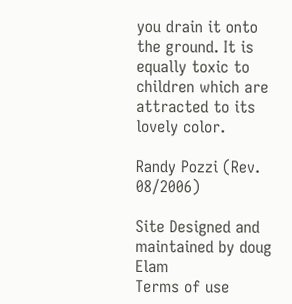you drain it onto the ground. It is equally toxic to children which are attracted to its lovely color.

Randy Pozzi (Rev. 08/2006)

Site Designed and maintained by doug Elam
Terms of use